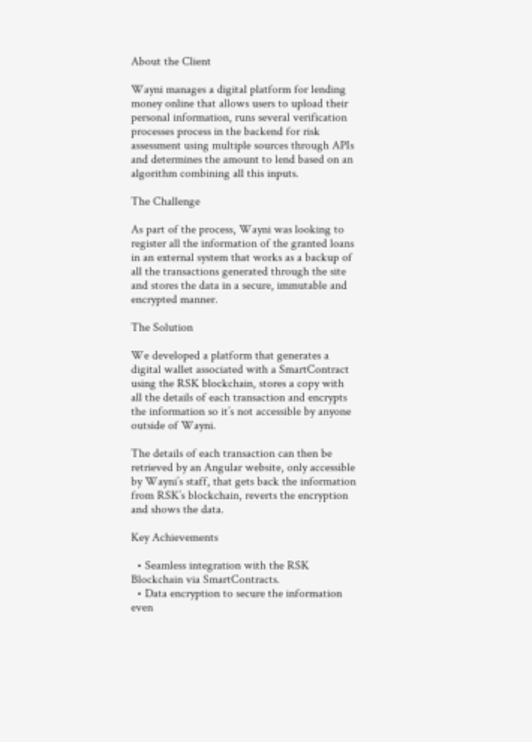About the Client

Wayni manages a digital platform for lending money online that allows users to upload their personal information, runs several verification processes process in the backend for risk assessment using multiple sources through APIs and determines the amount to lend based on an algorithm combining all this inputs.

The Challenge

As part of the process, Wayni was looking to register all the information of the granted loans in an external system that works as a backup of all the transactions generated through the site and stores the data in a secure, immutable and encrypted manner.

The Solution

We developed a platform that generates a digital wallet associated with a SmartContract using the RSK blockchain, stores a copy with all the details of each transaction and encrypts the information so it’s not accessible by anyone outside of Wayni.

The details of each transaction can then be retrieved by an Angular website, only accessible by Wayni’s staff, that gets back the information from RSK’s blockchain, reverts the encryption and shows the data.

Key Achievements

  • Seamless integration with the RSK Blockchain via SmartContracts.
  • Data encryption to secure the information even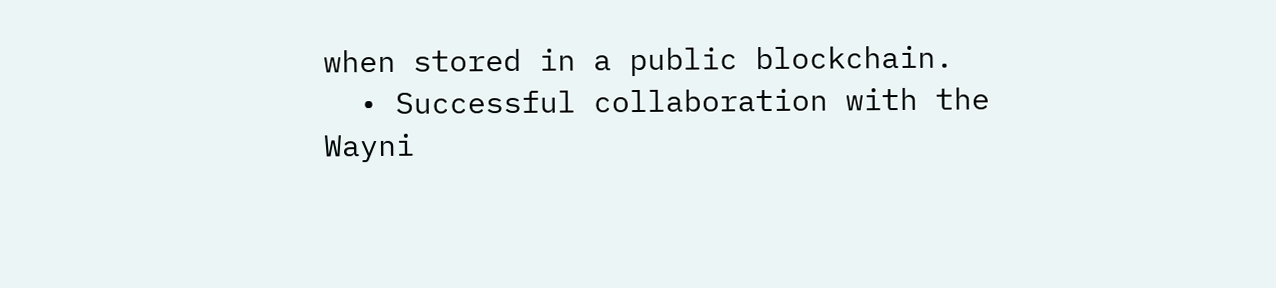when stored in a public blockchain.
  • Successful collaboration with the Wayni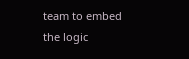team to embed the logic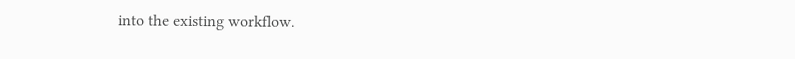into the existing workflow.